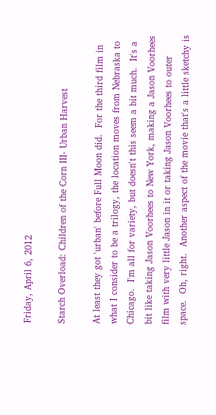Friday, April 6, 2012

Starch Overload: Children of the Corn III- Urban Harvest

At least they got 'urban' before Full Moon did.  For the third film in what I consider to be a trilogy, the location moves from Nebraska to Chicago.  I'm all for variety, but doesn't this seem a bit much.  It's a bit like taking Jason Voorhees to New York, making a Jason Voorhees film with very little Jason in it or taking Jason Voorhees to outer space.  Oh, right.  Another aspect of the movie that's a little sketchy is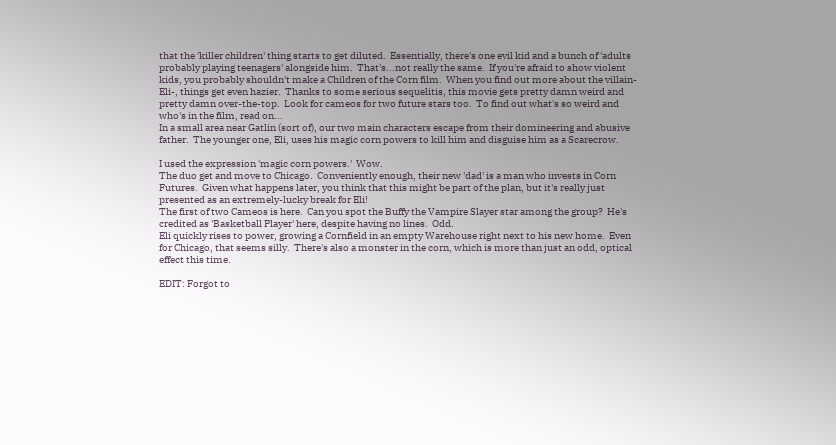that the 'killer children' thing starts to get diluted.  Essentially, there's one evil kid and a bunch of 'adults probably playing teenagers' alongside him.  That's...not really the same.  If you're afraid to show violent kids, you probably shouldn't make a Children of the Corn film.  When you find out more about the villain- Eli-, things get even hazier.  Thanks to some serious sequelitis, this movie gets pretty damn weird and pretty damn over-the-top.  Look for cameos for two future stars too.  To find out what's so weird and who's in the film, read on...
In a small area near Gatlin (sort of), our two main characters escape from their domineering and abusive father.  The younger one, Eli, uses his magic corn powers to kill him and disguise him as a Scarecrow.

I used the expression 'magic corn powers.'  Wow.
The duo get and move to Chicago.  Conveniently enough, their new 'dad' is a man who invests in Corn Futures.  Given what happens later, you think that this might be part of the plan, but it's really just presented as an extremely-lucky break for Eli!
The first of two Cameos is here.  Can you spot the Buffy the Vampire Slayer star among the group?  He's credited as 'Basketball Player' here, despite having no lines.  Odd.
Eli quickly rises to power, growing a Cornfield in an empty Warehouse right next to his new home.  Even for Chicago, that seems silly.  There's also a monster in the corn, which is more than just an odd, optical effect this time.

EDIT: Forgot to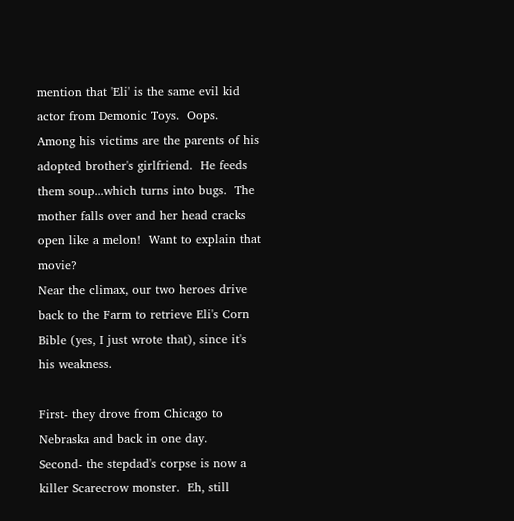mention that 'Eli' is the same evil kid actor from Demonic Toys.  Oops.
Among his victims are the parents of his adopted brother's girlfriend.  He feeds them soup...which turns into bugs.  The mother falls over and her head cracks open like a melon!  Want to explain that movie?
Near the climax, our two heroes drive back to the Farm to retrieve Eli's Corn Bible (yes, I just wrote that), since it's his weakness.

First- they drove from Chicago to Nebraska and back in one day.
Second- the stepdad's corpse is now a killer Scarecrow monster.  Eh, still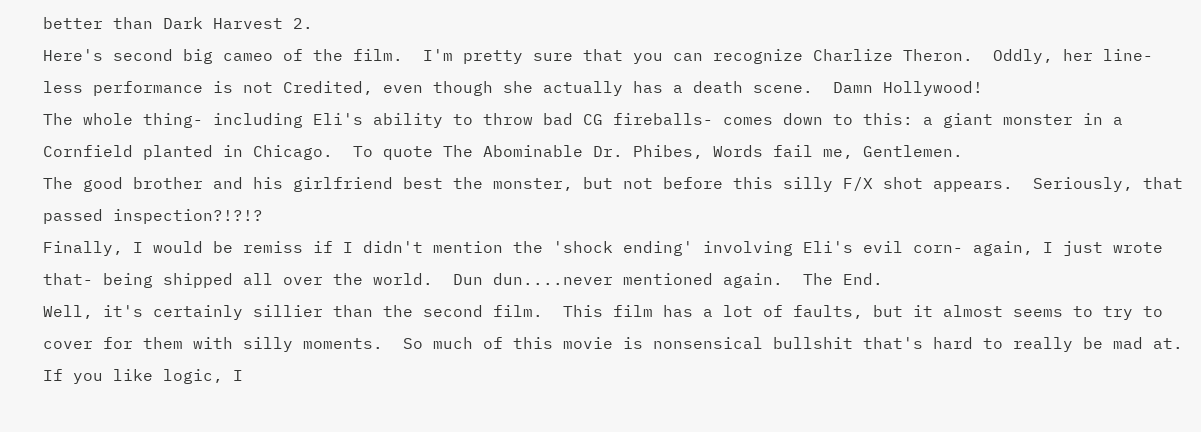better than Dark Harvest 2.
Here's second big cameo of the film.  I'm pretty sure that you can recognize Charlize Theron.  Oddly, her line-less performance is not Credited, even though she actually has a death scene.  Damn Hollywood!
The whole thing- including Eli's ability to throw bad CG fireballs- comes down to this: a giant monster in a Cornfield planted in Chicago.  To quote The Abominable Dr. Phibes, Words fail me, Gentlemen.
The good brother and his girlfriend best the monster, but not before this silly F/X shot appears.  Seriously, that passed inspection?!?!?
Finally, I would be remiss if I didn't mention the 'shock ending' involving Eli's evil corn- again, I just wrote that- being shipped all over the world.  Dun dun....never mentioned again.  The End.
Well, it's certainly sillier than the second film.  This film has a lot of faults, but it almost seems to try to cover for them with silly moments.  So much of this movie is nonsensical bullshit that's hard to really be mad at.  If you like logic, I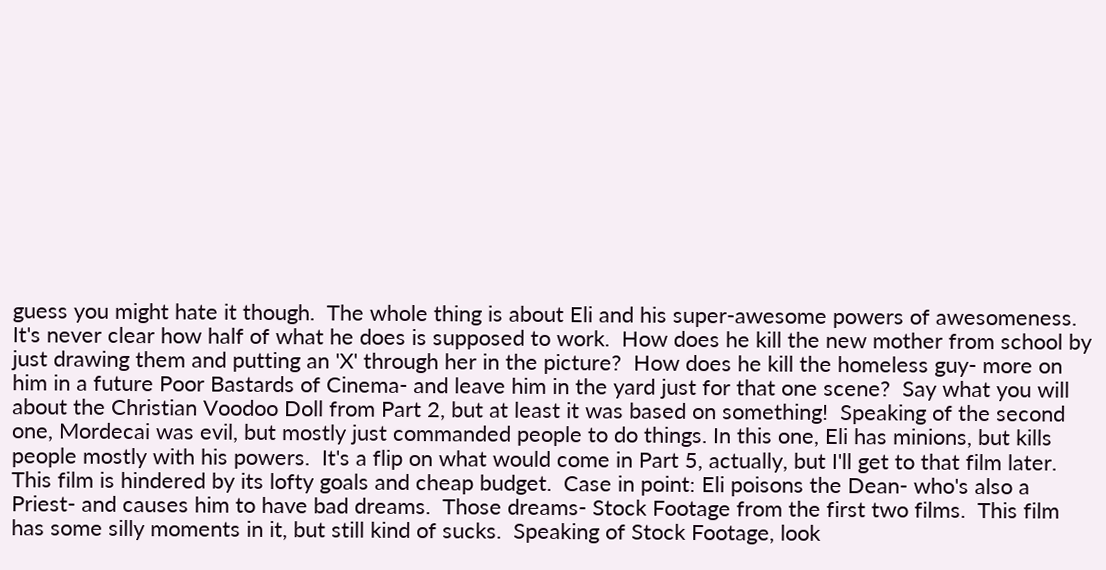guess you might hate it though.  The whole thing is about Eli and his super-awesome powers of awesomeness.  It's never clear how half of what he does is supposed to work.  How does he kill the new mother from school by just drawing them and putting an 'X' through her in the picture?  How does he kill the homeless guy- more on him in a future Poor Bastards of Cinema- and leave him in the yard just for that one scene?  Say what you will about the Christian Voodoo Doll from Part 2, but at least it was based on something!  Speaking of the second one, Mordecai was evil, but mostly just commanded people to do things. In this one, Eli has minions, but kills people mostly with his powers.  It's a flip on what would come in Part 5, actually, but I'll get to that film later.  This film is hindered by its lofty goals and cheap budget.  Case in point: Eli poisons the Dean- who's also a Priest- and causes him to have bad dreams.  Those dreams- Stock Footage from the first two films.  This film has some silly moments in it, but still kind of sucks.  Speaking of Stock Footage, look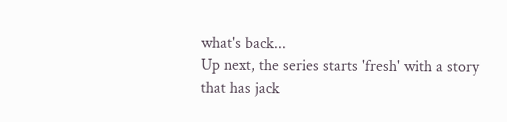what's back...
Up next, the series starts 'fresh' with a story that has jack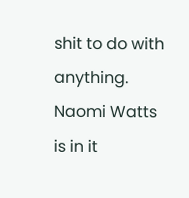shit to do with anything.  Naomi Watts is in it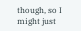though, so I might just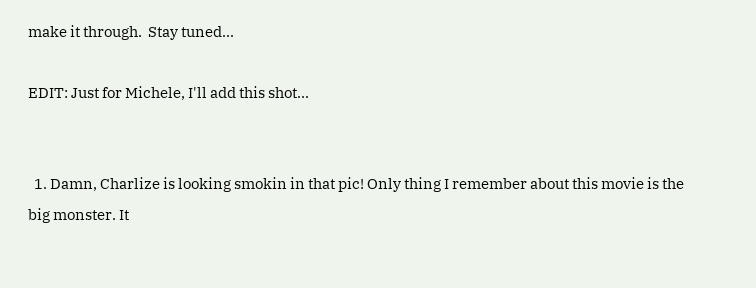make it through.  Stay tuned...

EDIT: Just for Michele, I'll add this shot...


  1. Damn, Charlize is looking smokin in that pic! Only thing I remember about this movie is the big monster. It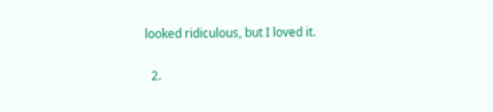looked ridiculous, but I loved it.

  2.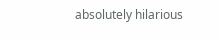absolutely hilarious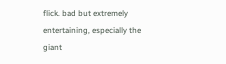flick. bad but extremely entertaining, especially the giant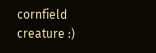cornfield creature :)